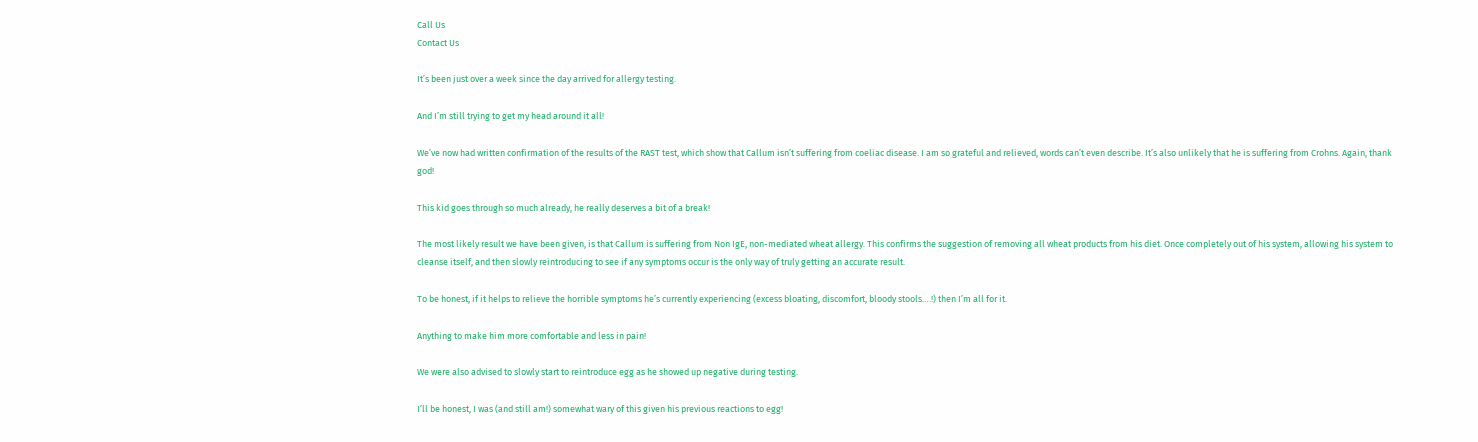Call Us
Contact Us

It’s been just over a week since the day arrived for allergy testing.

And I’m still trying to get my head around it all!

We’ve now had written confirmation of the results of the RAST test, which show that Callum isn’t suffering from coeliac disease. I am so grateful and relieved, words can’t even describe. It’s also unlikely that he is suffering from Crohns. Again, thank god!

This kid goes through so much already, he really deserves a bit of a break!

The most likely result we have been given, is that Callum is suffering from Non IgE, non-mediated wheat allergy. This confirms the suggestion of removing all wheat products from his diet. Once completely out of his system, allowing his system to cleanse itself, and then slowly reintroducing to see if any symptoms occur is the only way of truly getting an accurate result.

To be honest, if it helps to relieve the horrible symptoms he’s currently experiencing (excess bloating, discomfort, bloody stools….!) then I’m all for it.

Anything to make him more comfortable and less in pain!

We were also advised to slowly start to reintroduce egg as he showed up negative during testing.

I’ll be honest, I was (and still am!) somewhat wary of this given his previous reactions to egg!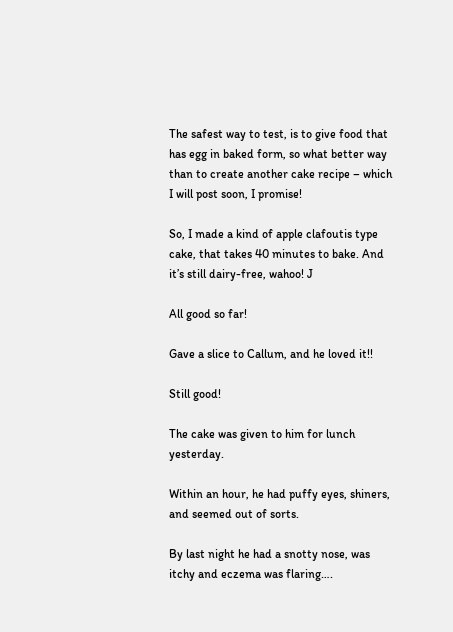The safest way to test, is to give food that has egg in baked form, so what better way than to create another cake recipe – which I will post soon, I promise!

So, I made a kind of apple clafoutis type cake, that takes 40 minutes to bake. And it’s still dairy-free, wahoo! J

All good so far!

Gave a slice to Callum, and he loved it!!

Still good!

The cake was given to him for lunch yesterday.

Within an hour, he had puffy eyes, shiners, and seemed out of sorts.

By last night he had a snotty nose, was itchy and eczema was flaring….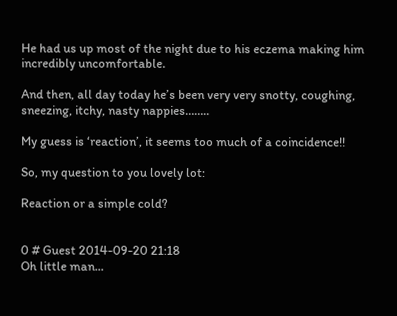He had us up most of the night due to his eczema making him incredibly uncomfortable.

And then, all day today he’s been very very snotty, coughing, sneezing, itchy, nasty nappies……..

My guess is ‘reaction’, it seems too much of a coincidence!!

So, my question to you lovely lot:

Reaction or a simple cold?


0 # Guest 2014-09-20 21:18
Oh little man...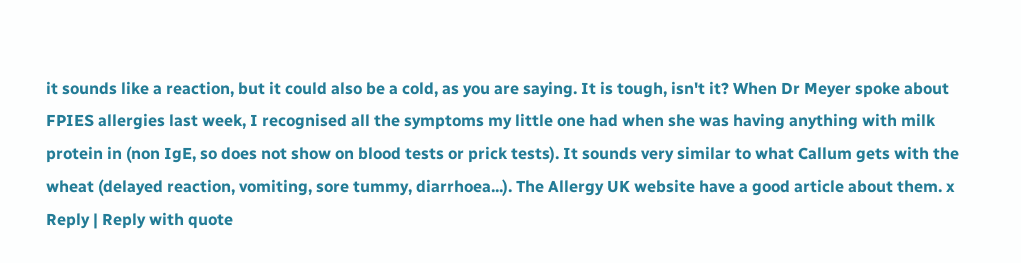it sounds like a reaction, but it could also be a cold, as you are saying. It is tough, isn't it? When Dr Meyer spoke about FPIES allergies last week, I recognised all the symptoms my little one had when she was having anything with milk protein in (non IgE, so does not show on blood tests or prick tests). It sounds very similar to what Callum gets with the wheat (delayed reaction, vomiting, sore tummy, diarrhoea...). The Allergy UK website have a good article about them. x
Reply | Reply with quote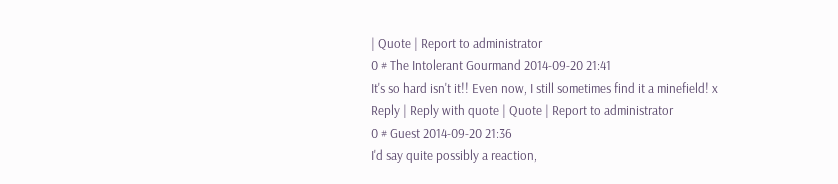| Quote | Report to administrator
0 # The Intolerant Gourmand 2014-09-20 21:41
It's so hard isn't it!! Even now, I still sometimes find it a minefield! x
Reply | Reply with quote | Quote | Report to administrator
0 # Guest 2014-09-20 21:36
I'd say quite possibly a reaction,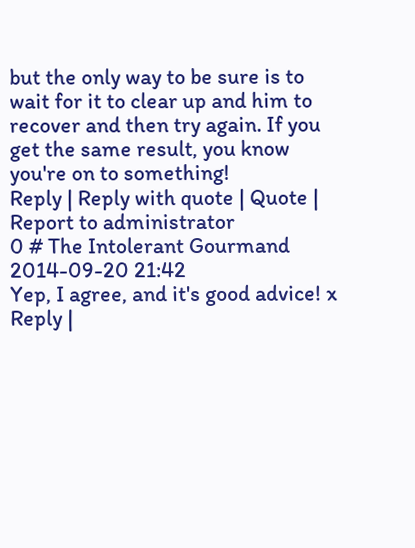but the only way to be sure is to wait for it to clear up and him to recover and then try again. If you get the same result, you know you're on to something!
Reply | Reply with quote | Quote | Report to administrator
0 # The Intolerant Gourmand 2014-09-20 21:42
Yep, I agree, and it's good advice! x
Reply |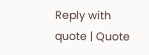Reply with quote | Quote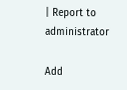| Report to administrator

Add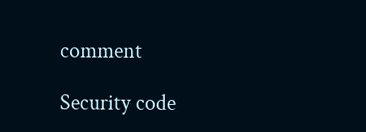comment

Security code